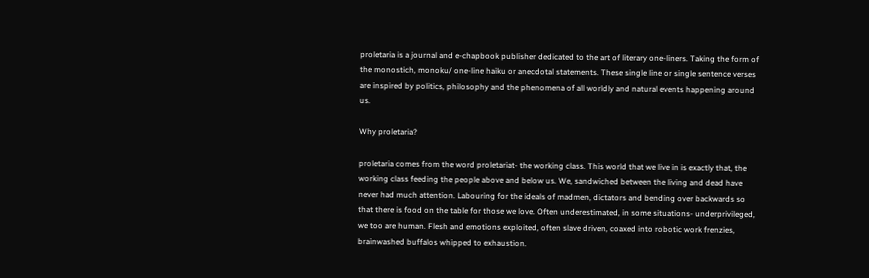proletaria is a journal and e-chapbook publisher dedicated to the art of literary one-liners. Taking the form of the monostich, monoku/ one-line haiku or anecdotal statements. These single line or single sentence verses are inspired by politics, philosophy and the phenomena of all worldly and natural events happening around us.

Why proletaria?

proletaria comes from the word proletariat- the working class. This world that we live in is exactly that, the working class feeding the people above and below us. We, sandwiched between the living and dead have never had much attention. Labouring for the ideals of madmen, dictators and bending over backwards so that there is food on the table for those we love. Often underestimated, in some situations- underprivileged, we too are human. Flesh and emotions exploited, often slave driven, coaxed into robotic work frenzies, brainwashed buffalos whipped to exhaustion.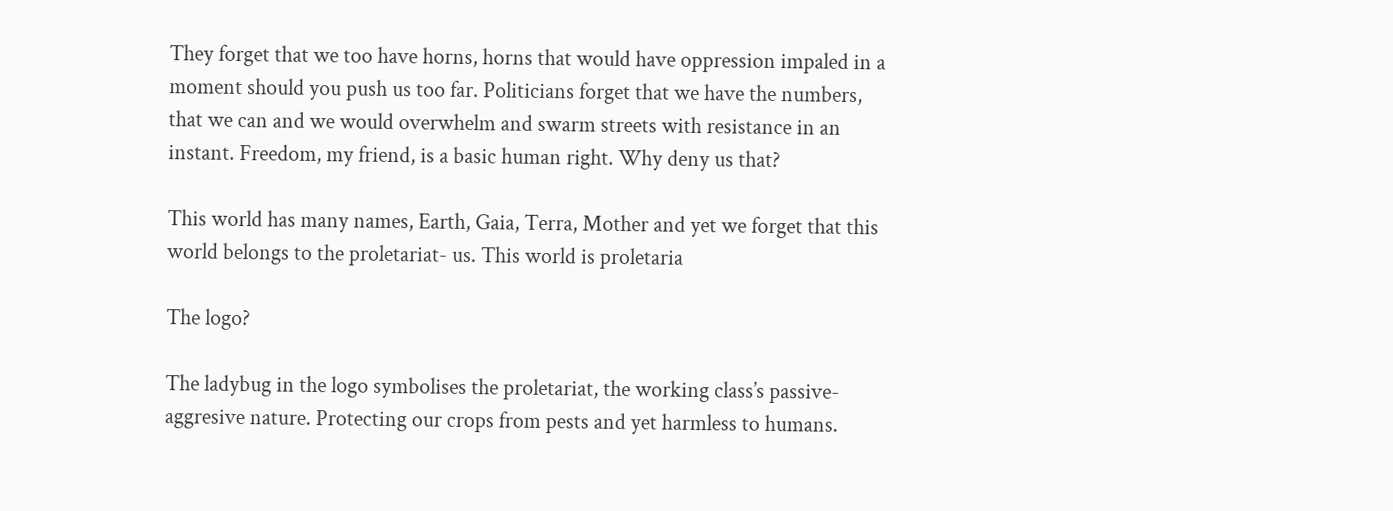They forget that we too have horns, horns that would have oppression impaled in a moment should you push us too far. Politicians forget that we have the numbers, that we can and we would overwhelm and swarm streets with resistance in an instant. Freedom, my friend, is a basic human right. Why deny us that?

This world has many names, Earth, Gaia, Terra, Mother and yet we forget that this world belongs to the proletariat- us. This world is proletaria

The logo?

The ladybug in the logo symbolises the proletariat, the working class’s passive-aggresive nature. Protecting our crops from pests and yet harmless to humans.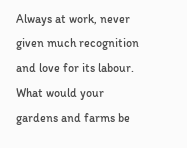Always at work, never given much recognition and love for its labour. What would your gardens and farms be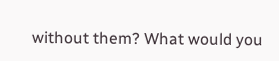without them? What would you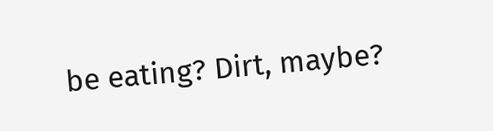be eating? Dirt, maybe?